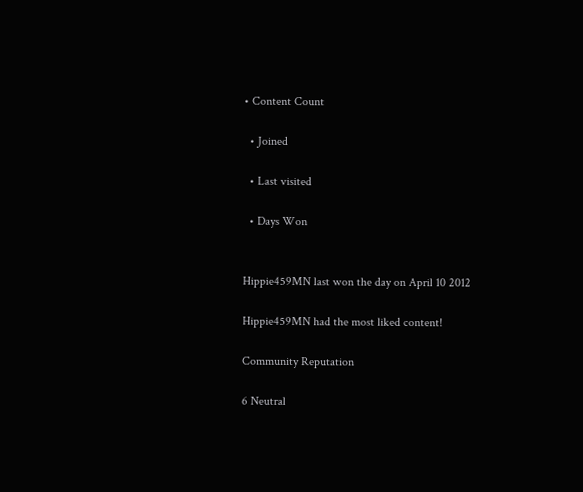• Content Count

  • Joined

  • Last visited

  • Days Won


Hippie459MN last won the day on April 10 2012

Hippie459MN had the most liked content!

Community Reputation

6 Neutral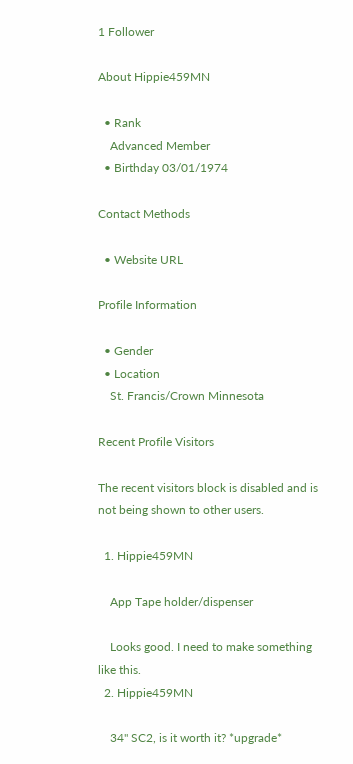1 Follower

About Hippie459MN

  • Rank
    Advanced Member
  • Birthday 03/01/1974

Contact Methods

  • Website URL

Profile Information

  • Gender
  • Location
    St. Francis/Crown Minnesota

Recent Profile Visitors

The recent visitors block is disabled and is not being shown to other users.

  1. Hippie459MN

    App Tape holder/dispenser

    Looks good. I need to make something like this.
  2. Hippie459MN

    34" SC2, is it worth it? *upgrade*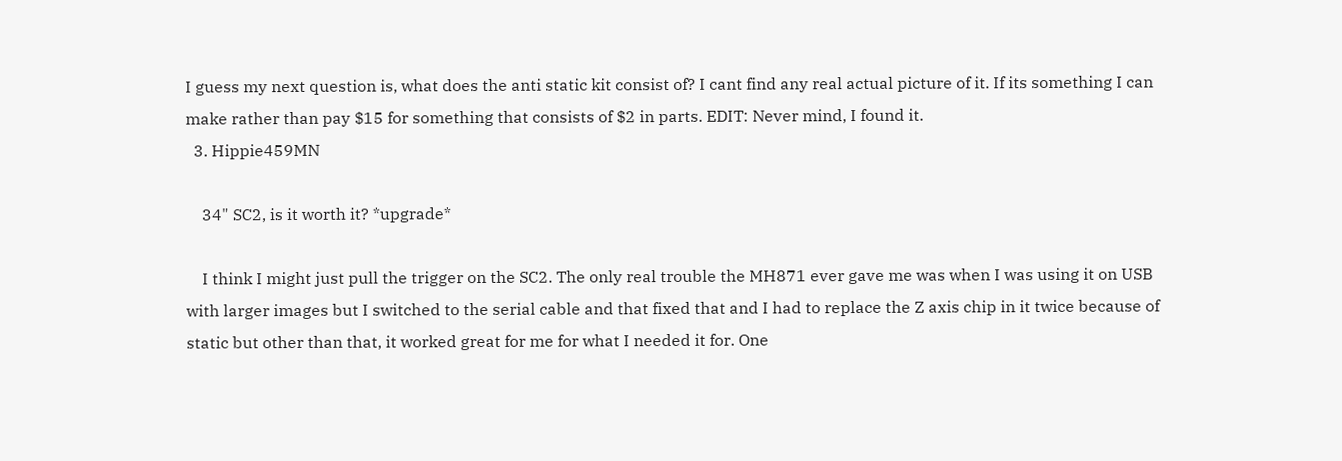I guess my next question is, what does the anti static kit consist of? I cant find any real actual picture of it. If its something I can make rather than pay $15 for something that consists of $2 in parts. EDIT: Never mind, I found it.
  3. Hippie459MN

    34" SC2, is it worth it? *upgrade*

    I think I might just pull the trigger on the SC2. The only real trouble the MH871 ever gave me was when I was using it on USB with larger images but I switched to the serial cable and that fixed that and I had to replace the Z axis chip in it twice because of static but other than that, it worked great for me for what I needed it for. One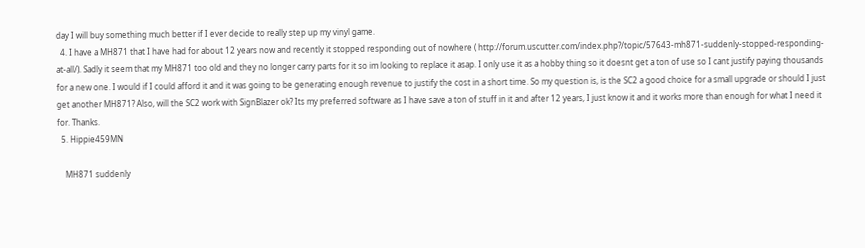day I will buy something much better if I ever decide to really step up my vinyl game.
  4. I have a MH871 that I have had for about 12 years now and recently it stopped responding out of nowhere ( http://forum.uscutter.com/index.php?/topic/57643-mh871-suddenly-stopped-responding-at-all/). Sadly it seem that my MH871 too old and they no longer carry parts for it so im looking to replace it asap. I only use it as a hobby thing so it doesnt get a ton of use so I cant justify paying thousands for a new one. I would if I could afford it and it was going to be generating enough revenue to justify the cost in a short time. So my question is, is the SC2 a good choice for a small upgrade or should I just get another MH871? Also, will the SC2 work with SignBlazer ok? Its my preferred software as I have save a ton of stuff in it and after 12 years, I just know it and it works more than enough for what I need it for. Thanks.
  5. Hippie459MN

    MH871 suddenly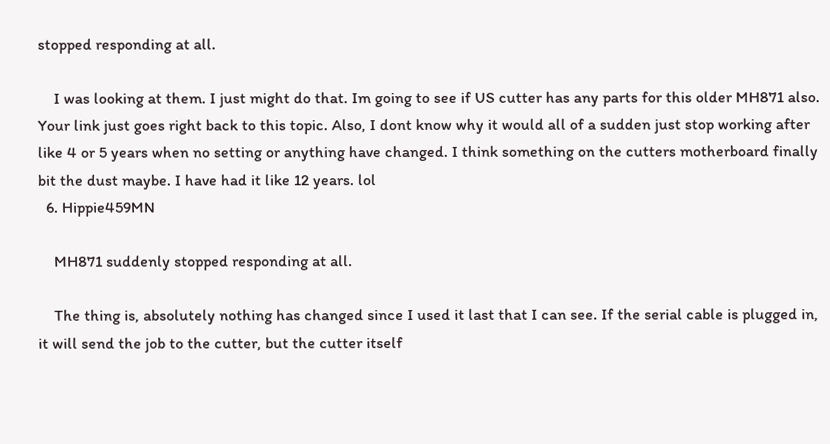stopped responding at all.

    I was looking at them. I just might do that. Im going to see if US cutter has any parts for this older MH871 also. Your link just goes right back to this topic. Also, I dont know why it would all of a sudden just stop working after like 4 or 5 years when no setting or anything have changed. I think something on the cutters motherboard finally bit the dust maybe. I have had it like 12 years. lol
  6. Hippie459MN

    MH871 suddenly stopped responding at all.

    The thing is, absolutely nothing has changed since I used it last that I can see. If the serial cable is plugged in, it will send the job to the cutter, but the cutter itself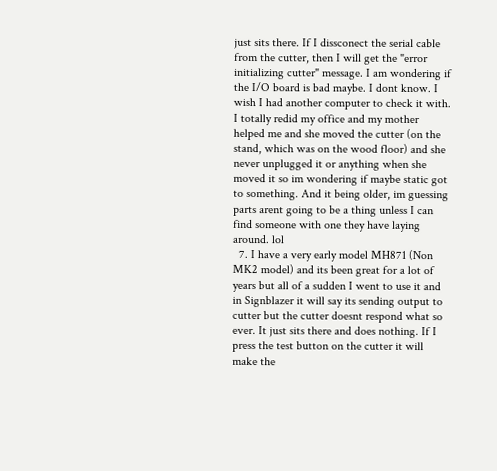just sits there. If I dissconect the serial cable from the cutter, then I will get the "error initializing cutter" message. I am wondering if the I/O board is bad maybe. I dont know. I wish I had another computer to check it with. I totally redid my office and my mother helped me and she moved the cutter (on the stand, which was on the wood floor) and she never unplugged it or anything when she moved it so im wondering if maybe static got to something. And it being older, im guessing parts arent going to be a thing unless I can find someone with one they have laying around. lol
  7. I have a very early model MH871 (Non MK2 model) and its been great for a lot of years but all of a sudden I went to use it and in Signblazer it will say its sending output to cutter but the cutter doesnt respond what so ever. It just sits there and does nothing. If I press the test button on the cutter it will make the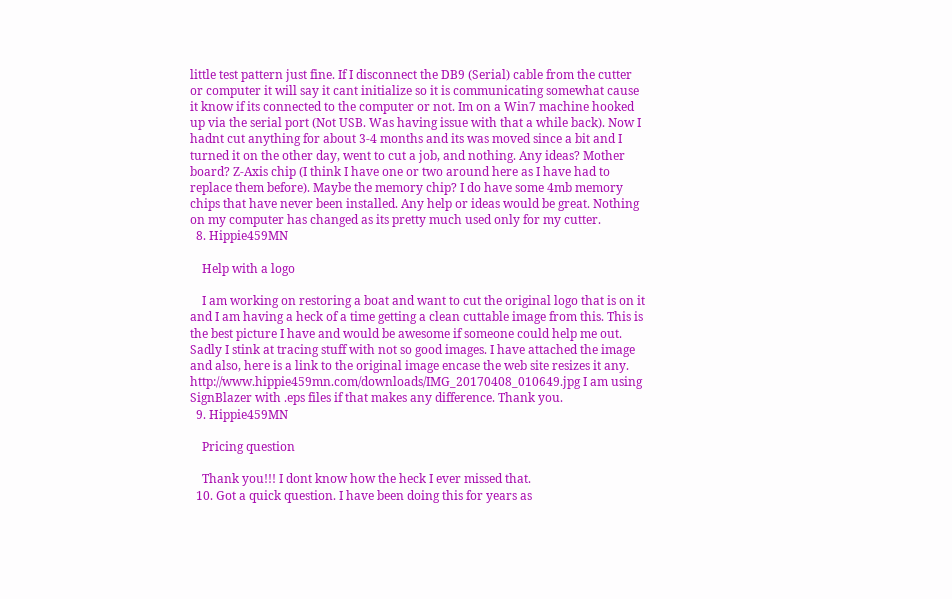little test pattern just fine. If I disconnect the DB9 (Serial) cable from the cutter or computer it will say it cant initialize so it is communicating somewhat cause it know if its connected to the computer or not. Im on a Win7 machine hooked up via the serial port (Not USB. Was having issue with that a while back). Now I hadnt cut anything for about 3-4 months and its was moved since a bit and I turned it on the other day, went to cut a job, and nothing. Any ideas? Mother board? Z-Axis chip (I think I have one or two around here as I have had to replace them before). Maybe the memory chip? I do have some 4mb memory chips that have never been installed. Any help or ideas would be great. Nothing on my computer has changed as its pretty much used only for my cutter.
  8. Hippie459MN

    Help with a logo

    I am working on restoring a boat and want to cut the original logo that is on it and I am having a heck of a time getting a clean cuttable image from this. This is the best picture I have and would be awesome if someone could help me out. Sadly I stink at tracing stuff with not so good images. I have attached the image and also, here is a link to the original image encase the web site resizes it any. http://www.hippie459mn.com/downloads/IMG_20170408_010649.jpg I am using SignBlazer with .eps files if that makes any difference. Thank you.
  9. Hippie459MN

    Pricing question

    Thank you!!! I dont know how the heck I ever missed that.
  10. Got a quick question. I have been doing this for years as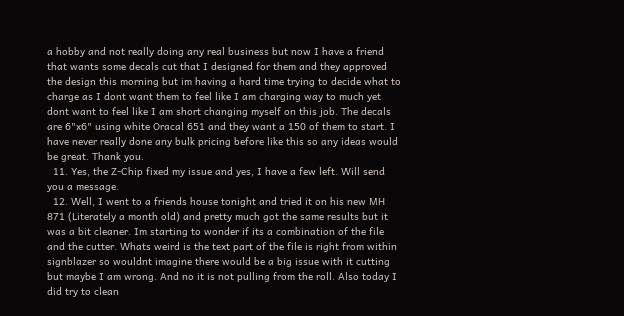a hobby and not really doing any real business but now I have a friend that wants some decals cut that I designed for them and they approved the design this morning but im having a hard time trying to decide what to charge as I dont want them to feel like I am charging way to much yet dont want to feel like I am short changing myself on this job. The decals are 6"x6" using white Oracal 651 and they want a 150 of them to start. I have never really done any bulk pricing before like this so any ideas would be great. Thank you.
  11. Yes, the Z-Chip fixed my issue and yes, I have a few left. Will send you a message.
  12. Well, I went to a friends house tonight and tried it on his new MH 871 (Literately a month old) and pretty much got the same results but it was a bit cleaner. Im starting to wonder if its a combination of the file and the cutter. Whats weird is the text part of the file is right from within signblazer so wouldnt imagine there would be a big issue with it cutting but maybe I am wrong. And no it is not pulling from the roll. Also today I did try to clean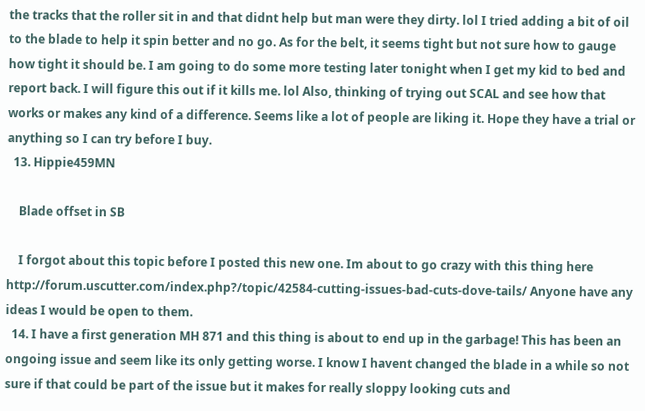the tracks that the roller sit in and that didnt help but man were they dirty. lol I tried adding a bit of oil to the blade to help it spin better and no go. As for the belt, it seems tight but not sure how to gauge how tight it should be. I am going to do some more testing later tonight when I get my kid to bed and report back. I will figure this out if it kills me. lol Also, thinking of trying out SCAL and see how that works or makes any kind of a difference. Seems like a lot of people are liking it. Hope they have a trial or anything so I can try before I buy.
  13. Hippie459MN

    Blade offset in SB

    I forgot about this topic before I posted this new one. Im about to go crazy with this thing here http://forum.uscutter.com/index.php?/topic/42584-cutting-issues-bad-cuts-dove-tails/ Anyone have any ideas I would be open to them.
  14. I have a first generation MH 871 and this thing is about to end up in the garbage! This has been an ongoing issue and seem like its only getting worse. I know I havent changed the blade in a while so not sure if that could be part of the issue but it makes for really sloppy looking cuts and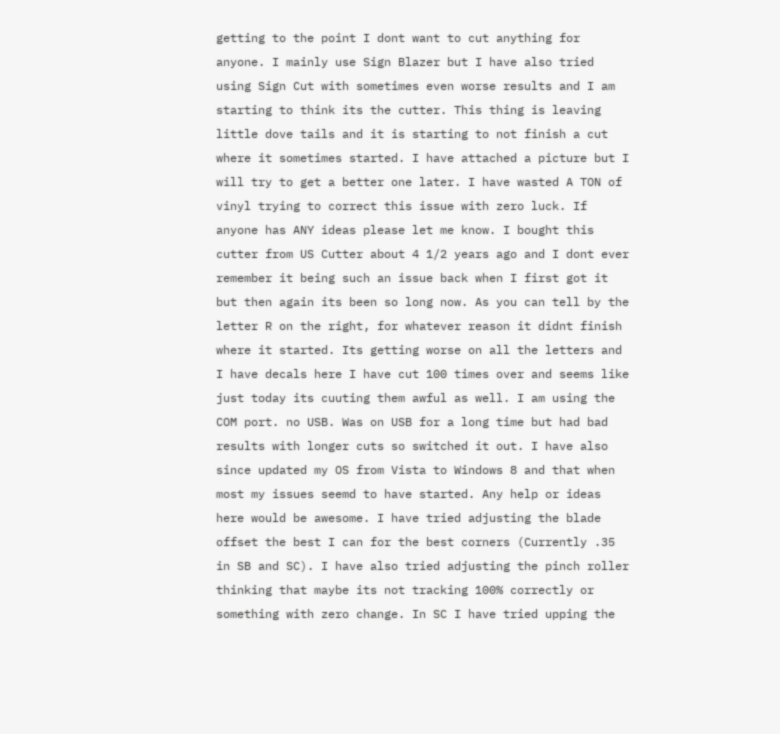getting to the point I dont want to cut anything for anyone. I mainly use Sign Blazer but I have also tried using Sign Cut with sometimes even worse results and I am starting to think its the cutter. This thing is leaving little dove tails and it is starting to not finish a cut where it sometimes started. I have attached a picture but I will try to get a better one later. I have wasted A TON of vinyl trying to correct this issue with zero luck. If anyone has ANY ideas please let me know. I bought this cutter from US Cutter about 4 1/2 years ago and I dont ever remember it being such an issue back when I first got it but then again its been so long now. As you can tell by the letter R on the right, for whatever reason it didnt finish where it started. Its getting worse on all the letters and I have decals here I have cut 100 times over and seems like just today its cuuting them awful as well. I am using the COM port. no USB. Was on USB for a long time but had bad results with longer cuts so switched it out. I have also since updated my OS from Vista to Windows 8 and that when most my issues seemd to have started. Any help or ideas here would be awesome. I have tried adjusting the blade offset the best I can for the best corners (Currently .35 in SB and SC). I have also tried adjusting the pinch roller thinking that maybe its not tracking 100% correctly or something with zero change. In SC I have tried upping the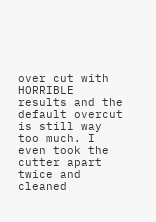over cut with HORRIBLE results and the default overcut is still way too much. I even took the cutter apart twice and cleaned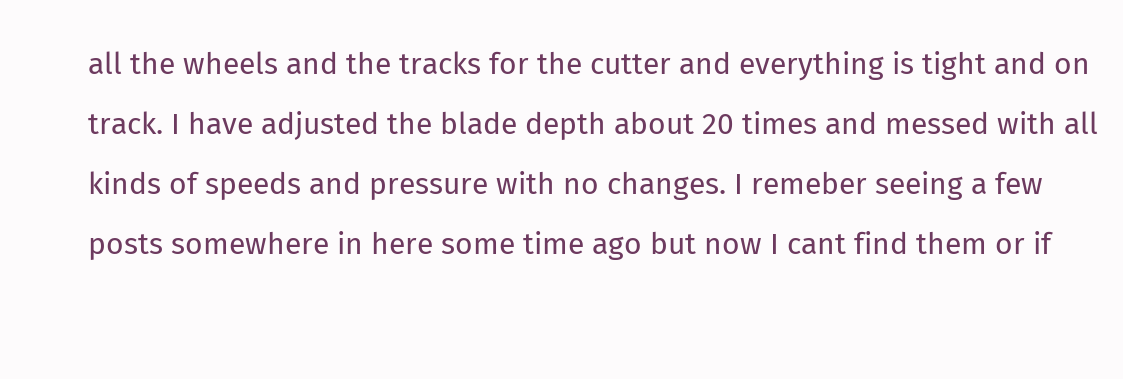all the wheels and the tracks for the cutter and everything is tight and on track. I have adjusted the blade depth about 20 times and messed with all kinds of speeds and pressure with no changes. I remeber seeing a few posts somewhere in here some time ago but now I cant find them or if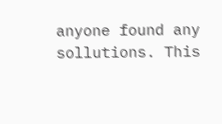anyone found any sollutions. This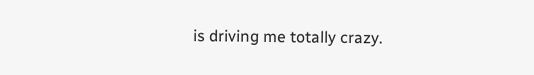is driving me totally crazy.